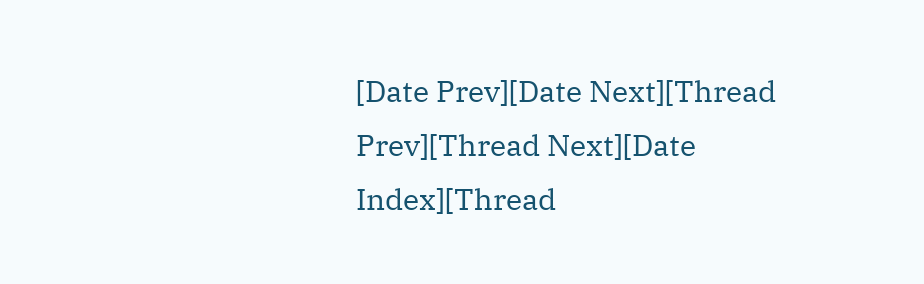[Date Prev][Date Next][Thread Prev][Thread Next][Date Index][Thread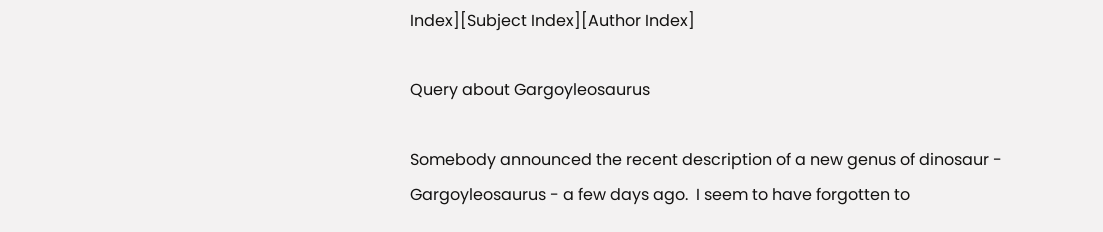Index][Subject Index][Author Index]

Query about Gargoyleosaurus

Somebody announced the recent description of a new genus of dinosaur -
Gargoyleosaurus - a few days ago.  I seem to have forgotten to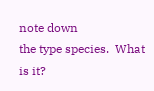note down
the type species.  What is it?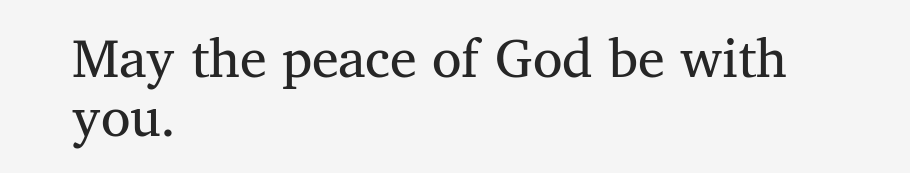May the peace of God be with you.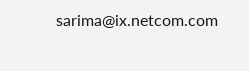sarima@ix.netcom.com